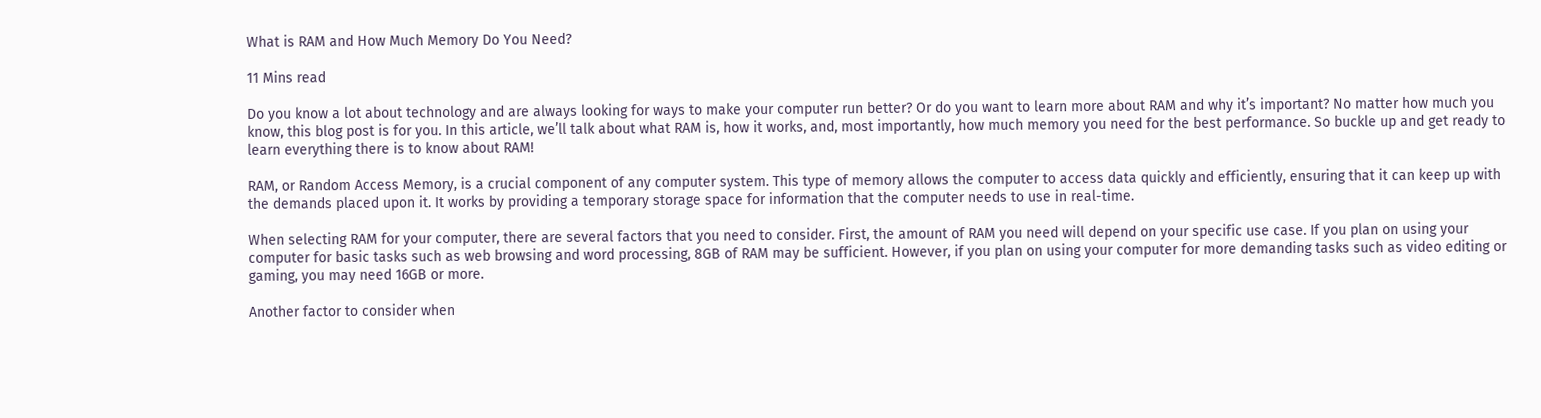What is RAM and How Much Memory Do You Need?

11 Mins read

Do you know a lot about technology and are always looking for ways to make your computer run better? Or do you want to learn more about RAM and why it’s important? No matter how much you know, this blog post is for you. In this article, we’ll talk about what RAM is, how it works, and, most importantly, how much memory you need for the best performance. So buckle up and get ready to learn everything there is to know about RAM!

RAM, or Random Access Memory, is a crucial component of any computer system. This type of memory allows the computer to access data quickly and efficiently, ensuring that it can keep up with the demands placed upon it. It works by providing a temporary storage space for information that the computer needs to use in real-time.

When selecting RAM for your computer, there are several factors that you need to consider. First, the amount of RAM you need will depend on your specific use case. If you plan on using your computer for basic tasks such as web browsing and word processing, 8GB of RAM may be sufficient. However, if you plan on using your computer for more demanding tasks such as video editing or gaming, you may need 16GB or more.

Another factor to consider when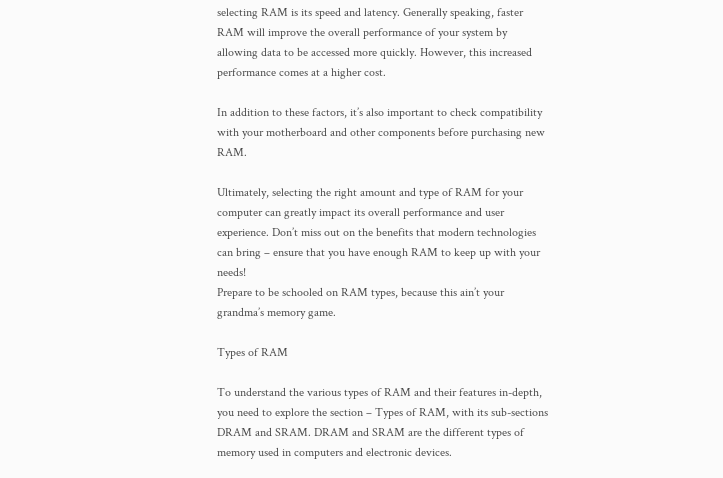selecting RAM is its speed and latency. Generally speaking, faster RAM will improve the overall performance of your system by allowing data to be accessed more quickly. However, this increased performance comes at a higher cost.

In addition to these factors, it’s also important to check compatibility with your motherboard and other components before purchasing new RAM.

Ultimately, selecting the right amount and type of RAM for your computer can greatly impact its overall performance and user experience. Don’t miss out on the benefits that modern technologies can bring – ensure that you have enough RAM to keep up with your needs!
Prepare to be schooled on RAM types, because this ain’t your grandma’s memory game.

Types of RAM

To understand the various types of RAM and their features in-depth, you need to explore the section – Types of RAM, with its sub-sections DRAM and SRAM. DRAM and SRAM are the different types of memory used in computers and electronic devices.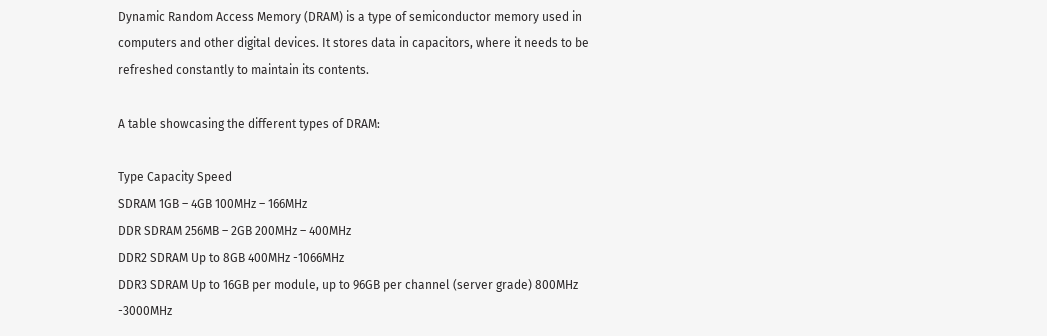Dynamic Random Access Memory (DRAM) is a type of semiconductor memory used in computers and other digital devices. It stores data in capacitors, where it needs to be refreshed constantly to maintain its contents.

A table showcasing the different types of DRAM:

Type Capacity Speed
SDRAM 1GB – 4GB 100MHz – 166MHz
DDR SDRAM 256MB – 2GB 200MHz – 400MHz
DDR2 SDRAM Up to 8GB 400MHz -1066MHz
DDR3 SDRAM Up to 16GB per module, up to 96GB per channel (server grade) 800MHz -3000MHz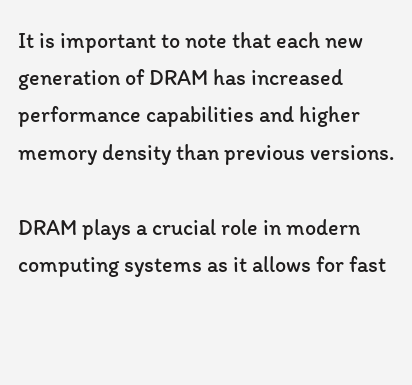It is important to note that each new generation of DRAM has increased performance capabilities and higher memory density than previous versions.

DRAM plays a crucial role in modern computing systems as it allows for fast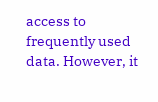access to frequently used data. However, it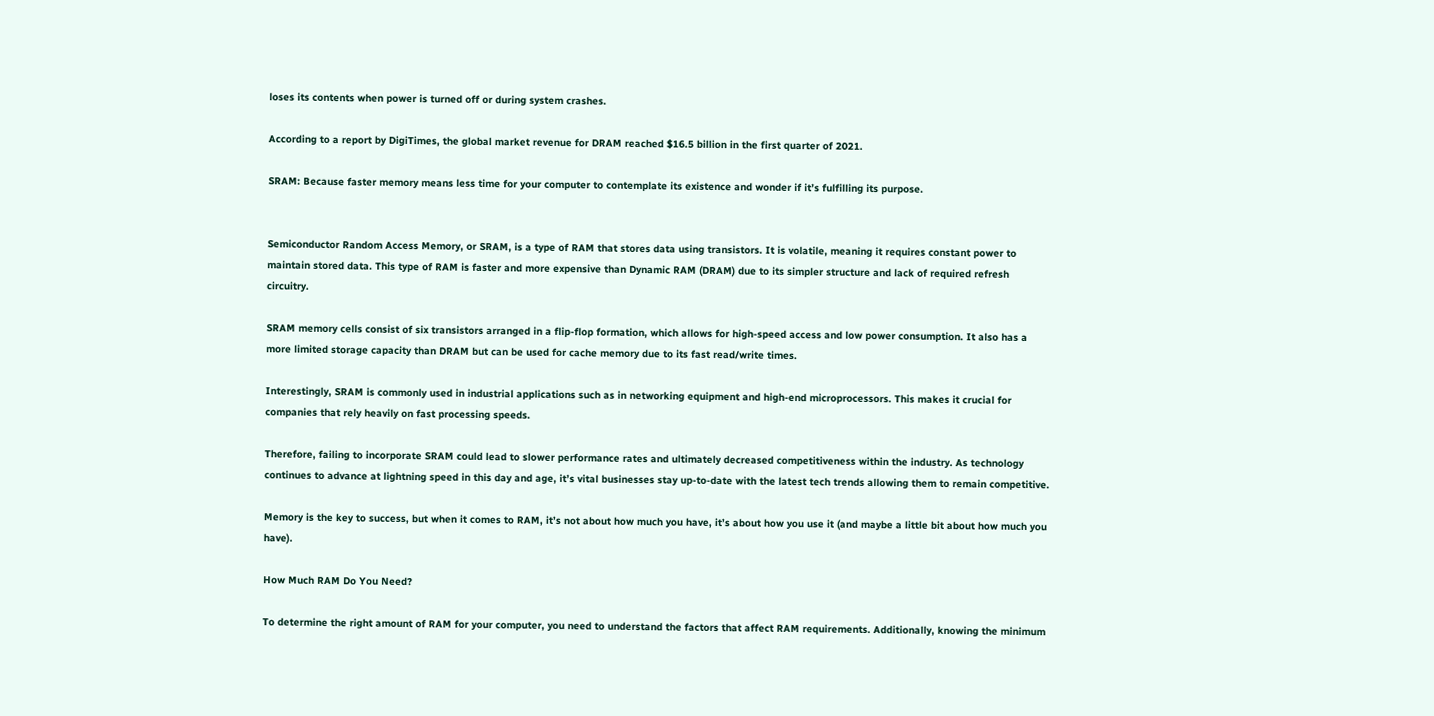loses its contents when power is turned off or during system crashes.

According to a report by DigiTimes, the global market revenue for DRAM reached $16.5 billion in the first quarter of 2021.

SRAM: Because faster memory means less time for your computer to contemplate its existence and wonder if it’s fulfilling its purpose.


Semiconductor Random Access Memory, or SRAM, is a type of RAM that stores data using transistors. It is volatile, meaning it requires constant power to maintain stored data. This type of RAM is faster and more expensive than Dynamic RAM (DRAM) due to its simpler structure and lack of required refresh circuitry.

SRAM memory cells consist of six transistors arranged in a flip-flop formation, which allows for high-speed access and low power consumption. It also has a more limited storage capacity than DRAM but can be used for cache memory due to its fast read/write times.

Interestingly, SRAM is commonly used in industrial applications such as in networking equipment and high-end microprocessors. This makes it crucial for companies that rely heavily on fast processing speeds.

Therefore, failing to incorporate SRAM could lead to slower performance rates and ultimately decreased competitiveness within the industry. As technology continues to advance at lightning speed in this day and age, it’s vital businesses stay up-to-date with the latest tech trends allowing them to remain competitive.

Memory is the key to success, but when it comes to RAM, it’s not about how much you have, it’s about how you use it (and maybe a little bit about how much you have).

How Much RAM Do You Need?

To determine the right amount of RAM for your computer, you need to understand the factors that affect RAM requirements. Additionally, knowing the minimum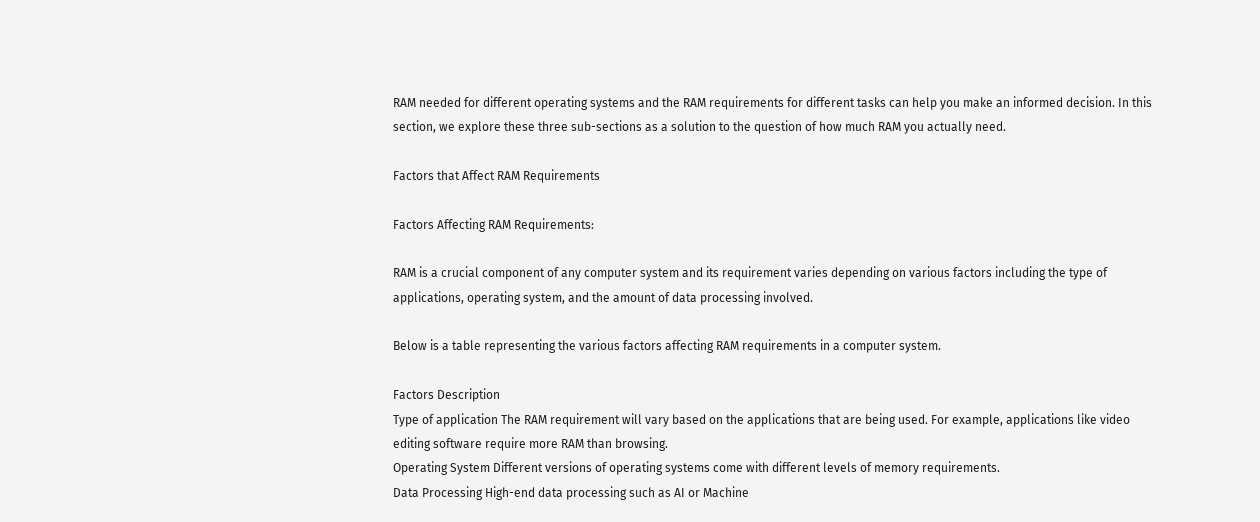RAM needed for different operating systems and the RAM requirements for different tasks can help you make an informed decision. In this section, we explore these three sub-sections as a solution to the question of how much RAM you actually need.

Factors that Affect RAM Requirements

Factors Affecting RAM Requirements:

RAM is a crucial component of any computer system and its requirement varies depending on various factors including the type of applications, operating system, and the amount of data processing involved.

Below is a table representing the various factors affecting RAM requirements in a computer system.

Factors Description
Type of application The RAM requirement will vary based on the applications that are being used. For example, applications like video editing software require more RAM than browsing.
Operating System Different versions of operating systems come with different levels of memory requirements.
Data Processing High-end data processing such as AI or Machine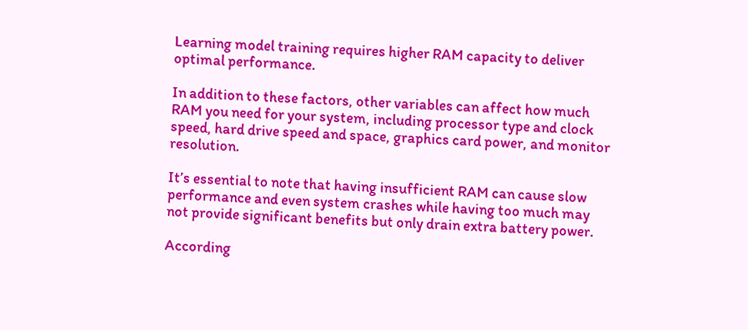Learning model training requires higher RAM capacity to deliver optimal performance.

In addition to these factors, other variables can affect how much RAM you need for your system, including processor type and clock speed, hard drive speed and space, graphics card power, and monitor resolution.

It’s essential to note that having insufficient RAM can cause slow performance and even system crashes while having too much may not provide significant benefits but only drain extra battery power.

According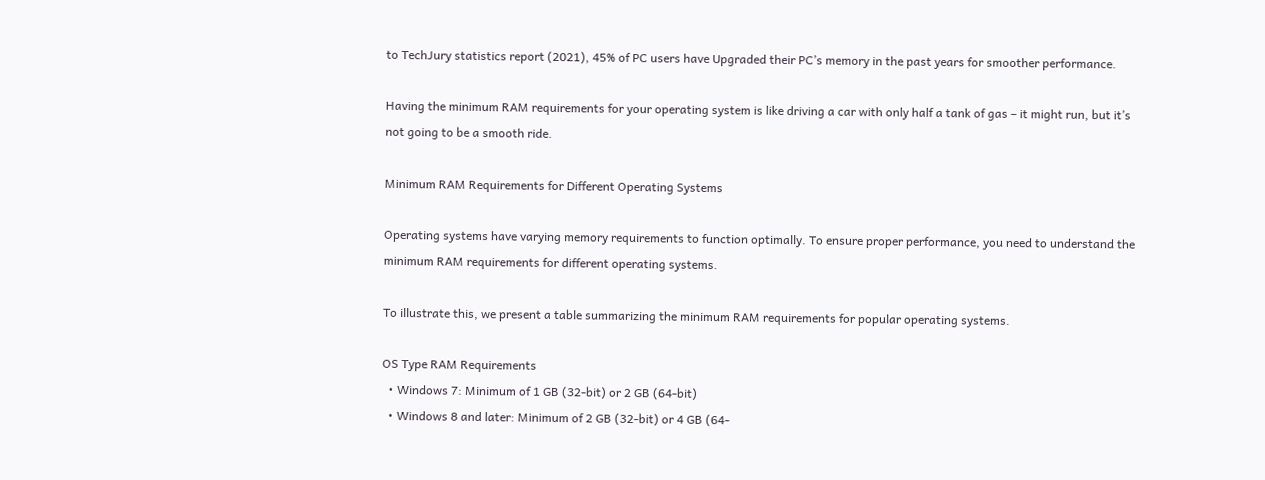to TechJury statistics report (2021), 45% of PC users have Upgraded their PC’s memory in the past years for smoother performance.

Having the minimum RAM requirements for your operating system is like driving a car with only half a tank of gas – it might run, but it’s not going to be a smooth ride.

Minimum RAM Requirements for Different Operating Systems

Operating systems have varying memory requirements to function optimally. To ensure proper performance, you need to understand the minimum RAM requirements for different operating systems.

To illustrate this, we present a table summarizing the minimum RAM requirements for popular operating systems.

OS Type RAM Requirements
  • Windows 7: Minimum of 1 GB (32-bit) or 2 GB (64-bit)
  • Windows 8 and later: Minimum of 2 GB (32-bit) or 4 GB (64-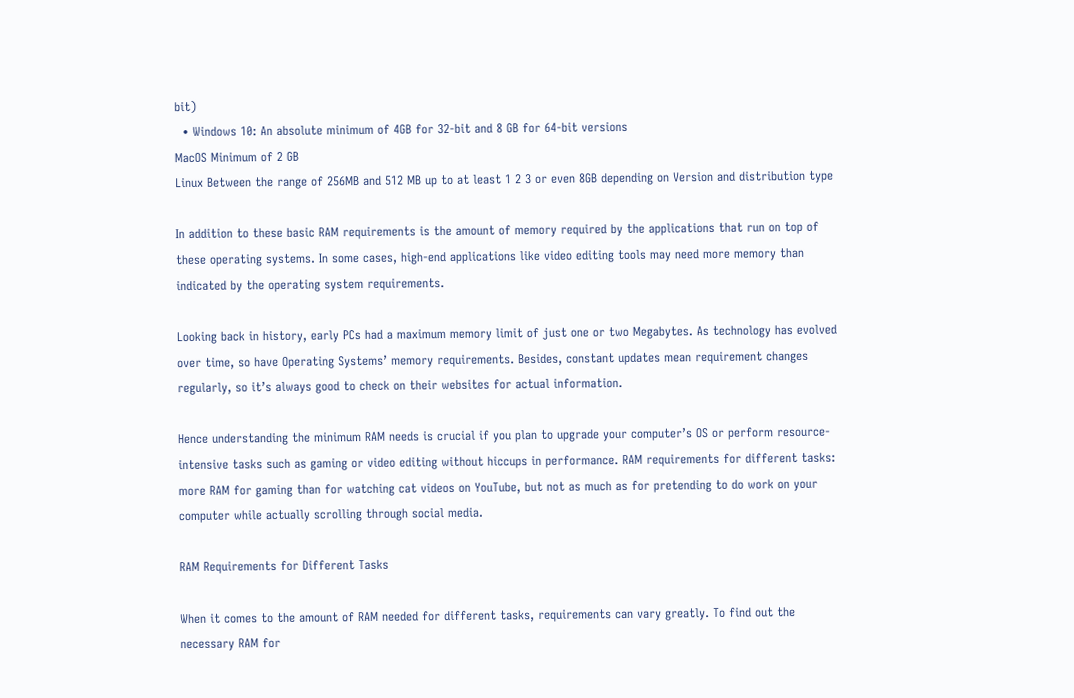bit)
  • Windows 10: An absolute minimum of 4GB for 32-bit and 8 GB for 64-bit versions
MacOS Minimum of 2 GB
Linux Between the range of 256MB and 512 MB up to at least 1 2 3 or even 8GB depending on Version and distribution type

In addition to these basic RAM requirements is the amount of memory required by the applications that run on top of these operating systems. In some cases, high-end applications like video editing tools may need more memory than indicated by the operating system requirements.

Looking back in history, early PCs had a maximum memory limit of just one or two Megabytes. As technology has evolved over time, so have Operating Systems’ memory requirements. Besides, constant updates mean requirement changes regularly, so it’s always good to check on their websites for actual information.

Hence understanding the minimum RAM needs is crucial if you plan to upgrade your computer’s OS or perform resource-intensive tasks such as gaming or video editing without hiccups in performance. RAM requirements for different tasks: more RAM for gaming than for watching cat videos on YouTube, but not as much as for pretending to do work on your computer while actually scrolling through social media.

RAM Requirements for Different Tasks

When it comes to the amount of RAM needed for different tasks, requirements can vary greatly. To find out the necessary RAM for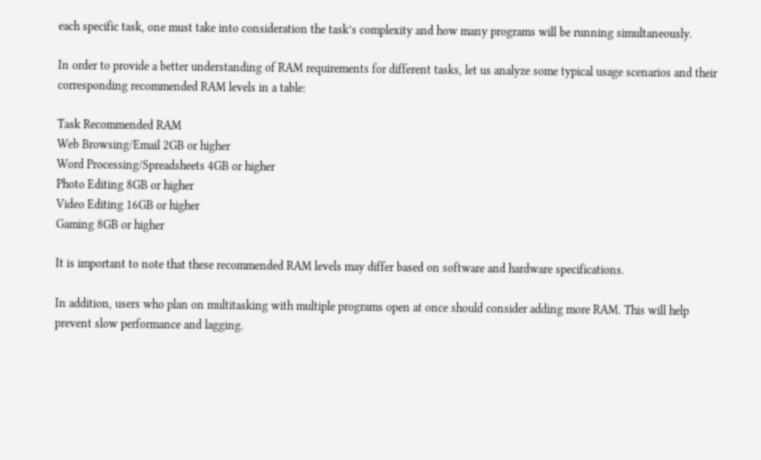each specific task, one must take into consideration the task’s complexity and how many programs will be running simultaneously.

In order to provide a better understanding of RAM requirements for different tasks, let us analyze some typical usage scenarios and their corresponding recommended RAM levels in a table:

Task Recommended RAM
Web Browsing/Email 2GB or higher
Word Processing/Spreadsheets 4GB or higher
Photo Editing 8GB or higher
Video Editing 16GB or higher
Gaming 8GB or higher

It is important to note that these recommended RAM levels may differ based on software and hardware specifications.

In addition, users who plan on multitasking with multiple programs open at once should consider adding more RAM. This will help prevent slow performance and lagging.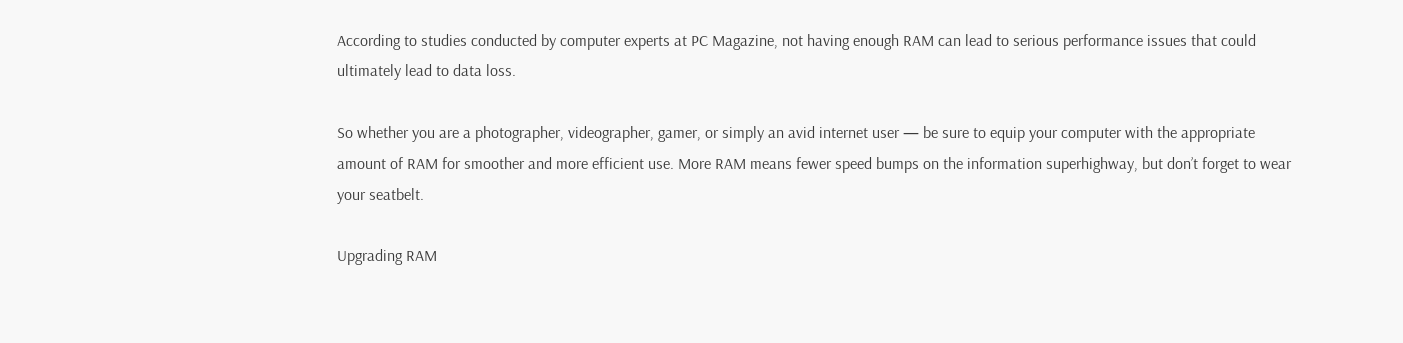According to studies conducted by computer experts at PC Magazine, not having enough RAM can lead to serious performance issues that could ultimately lead to data loss.

So whether you are a photographer, videographer, gamer, or simply an avid internet user — be sure to equip your computer with the appropriate amount of RAM for smoother and more efficient use. More RAM means fewer speed bumps on the information superhighway, but don’t forget to wear your seatbelt.

Upgrading RAM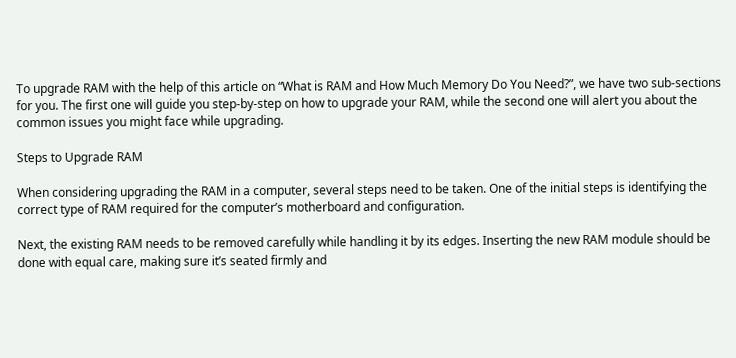To upgrade RAM with the help of this article on “What is RAM and How Much Memory Do You Need?”, we have two sub-sections for you. The first one will guide you step-by-step on how to upgrade your RAM, while the second one will alert you about the common issues you might face while upgrading.

Steps to Upgrade RAM

When considering upgrading the RAM in a computer, several steps need to be taken. One of the initial steps is identifying the correct type of RAM required for the computer’s motherboard and configuration.

Next, the existing RAM needs to be removed carefully while handling it by its edges. Inserting the new RAM module should be done with equal care, making sure it’s seated firmly and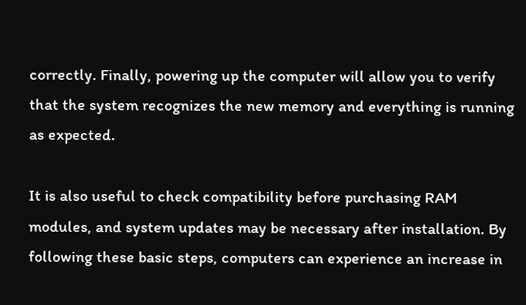correctly. Finally, powering up the computer will allow you to verify that the system recognizes the new memory and everything is running as expected.

It is also useful to check compatibility before purchasing RAM modules, and system updates may be necessary after installation. By following these basic steps, computers can experience an increase in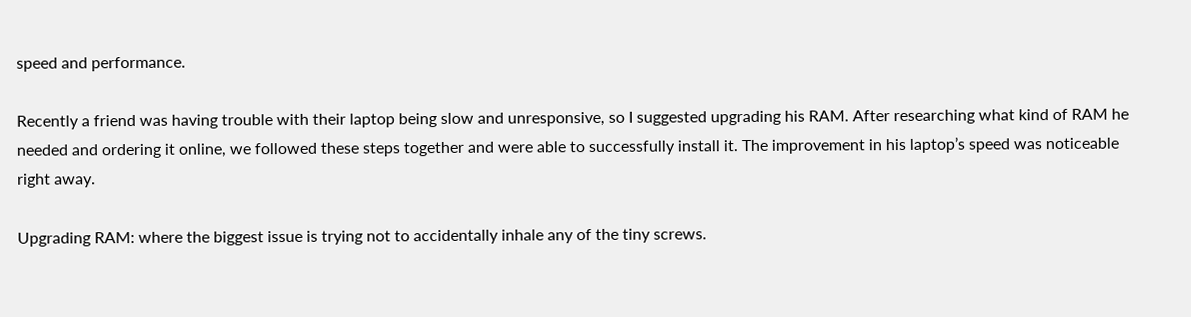speed and performance.

Recently a friend was having trouble with their laptop being slow and unresponsive, so I suggested upgrading his RAM. After researching what kind of RAM he needed and ordering it online, we followed these steps together and were able to successfully install it. The improvement in his laptop’s speed was noticeable right away.

Upgrading RAM: where the biggest issue is trying not to accidentally inhale any of the tiny screws.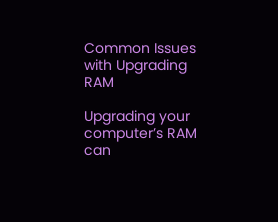Common Issues with Upgrading RAM

Upgrading your computer’s RAM can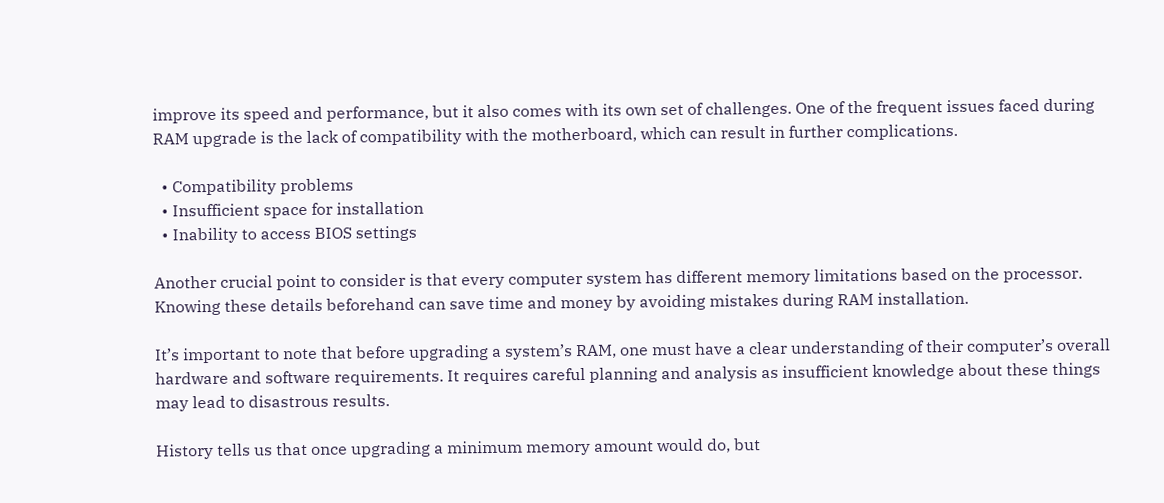improve its speed and performance, but it also comes with its own set of challenges. One of the frequent issues faced during RAM upgrade is the lack of compatibility with the motherboard, which can result in further complications.

  • Compatibility problems
  • Insufficient space for installation
  • Inability to access BIOS settings

Another crucial point to consider is that every computer system has different memory limitations based on the processor. Knowing these details beforehand can save time and money by avoiding mistakes during RAM installation.

It’s important to note that before upgrading a system’s RAM, one must have a clear understanding of their computer’s overall hardware and software requirements. It requires careful planning and analysis as insufficient knowledge about these things may lead to disastrous results.

History tells us that once upgrading a minimum memory amount would do, but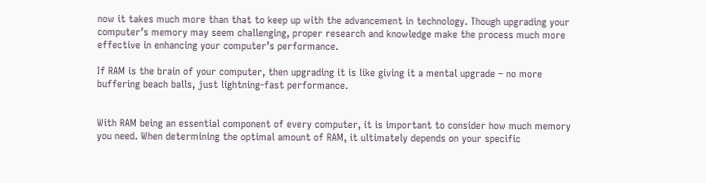now it takes much more than that to keep up with the advancement in technology. Though upgrading your computer’s memory may seem challenging, proper research and knowledge make the process much more effective in enhancing your computer’s performance.

If RAM is the brain of your computer, then upgrading it is like giving it a mental upgrade – no more buffering beach balls, just lightning-fast performance.


With RAM being an essential component of every computer, it is important to consider how much memory you need. When determining the optimal amount of RAM, it ultimately depends on your specific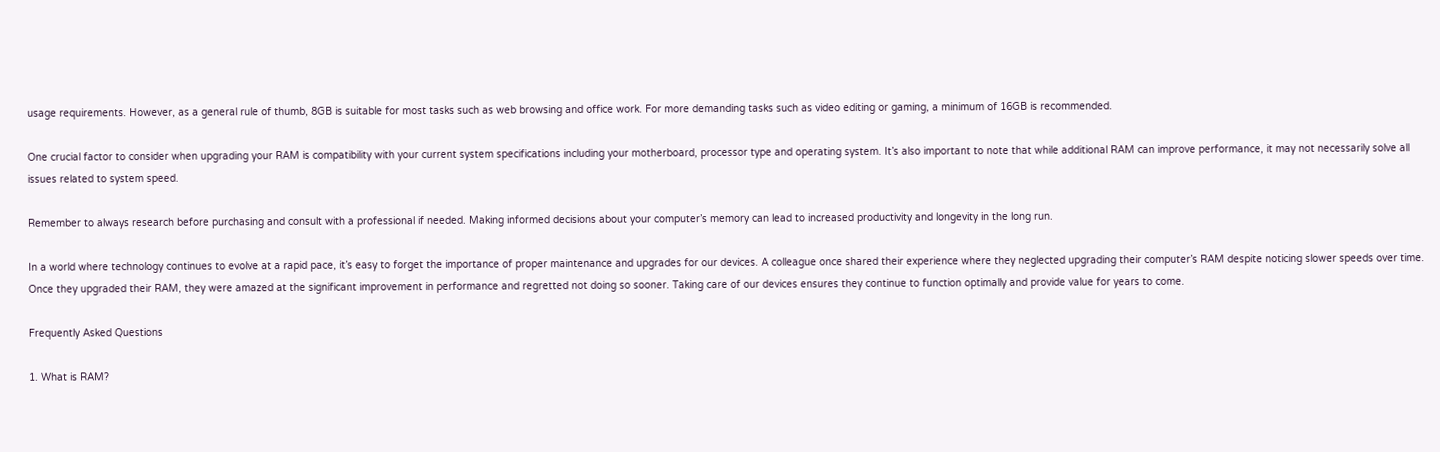usage requirements. However, as a general rule of thumb, 8GB is suitable for most tasks such as web browsing and office work. For more demanding tasks such as video editing or gaming, a minimum of 16GB is recommended.

One crucial factor to consider when upgrading your RAM is compatibility with your current system specifications including your motherboard, processor type and operating system. It’s also important to note that while additional RAM can improve performance, it may not necessarily solve all issues related to system speed.

Remember to always research before purchasing and consult with a professional if needed. Making informed decisions about your computer’s memory can lead to increased productivity and longevity in the long run.

In a world where technology continues to evolve at a rapid pace, it’s easy to forget the importance of proper maintenance and upgrades for our devices. A colleague once shared their experience where they neglected upgrading their computer’s RAM despite noticing slower speeds over time. Once they upgraded their RAM, they were amazed at the significant improvement in performance and regretted not doing so sooner. Taking care of our devices ensures they continue to function optimally and provide value for years to come.

Frequently Asked Questions

1. What is RAM?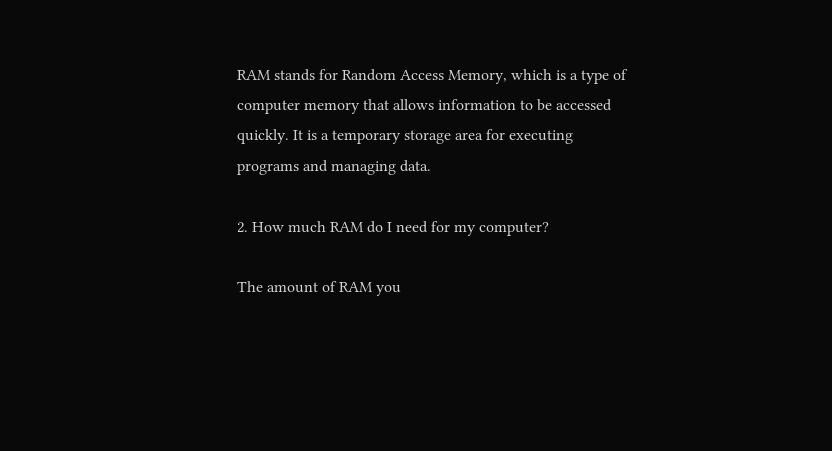RAM stands for Random Access Memory, which is a type of computer memory that allows information to be accessed quickly. It is a temporary storage area for executing programs and managing data.

2. How much RAM do I need for my computer?

The amount of RAM you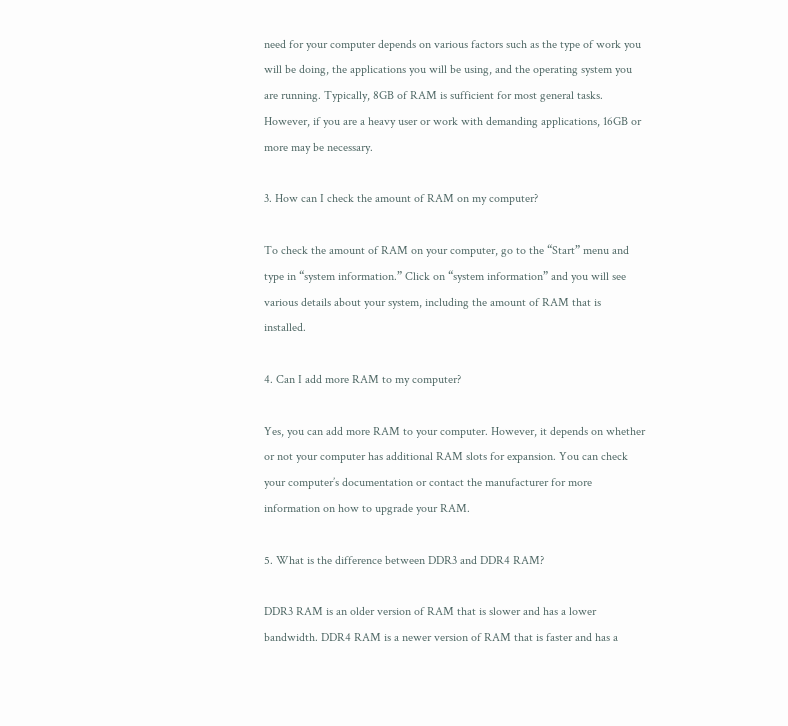need for your computer depends on various factors such as the type of work you will be doing, the applications you will be using, and the operating system you are running. Typically, 8GB of RAM is sufficient for most general tasks. However, if you are a heavy user or work with demanding applications, 16GB or more may be necessary.

3. How can I check the amount of RAM on my computer?

To check the amount of RAM on your computer, go to the “Start” menu and type in “system information.” Click on “system information” and you will see various details about your system, including the amount of RAM that is installed.

4. Can I add more RAM to my computer?

Yes, you can add more RAM to your computer. However, it depends on whether or not your computer has additional RAM slots for expansion. You can check your computer’s documentation or contact the manufacturer for more information on how to upgrade your RAM.

5. What is the difference between DDR3 and DDR4 RAM?

DDR3 RAM is an older version of RAM that is slower and has a lower bandwidth. DDR4 RAM is a newer version of RAM that is faster and has a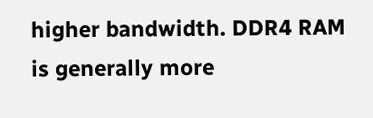higher bandwidth. DDR4 RAM is generally more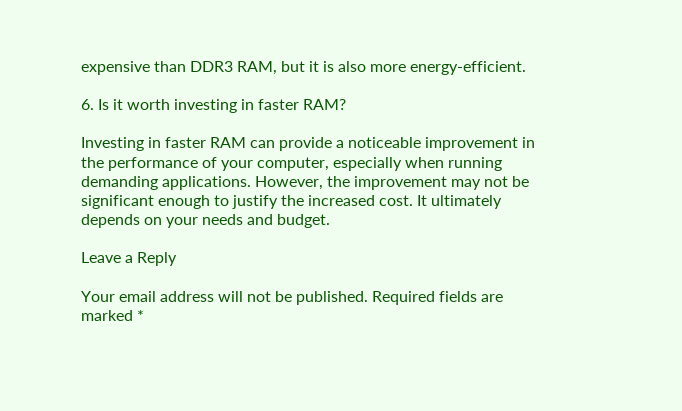expensive than DDR3 RAM, but it is also more energy-efficient.

6. Is it worth investing in faster RAM?

Investing in faster RAM can provide a noticeable improvement in the performance of your computer, especially when running demanding applications. However, the improvement may not be significant enough to justify the increased cost. It ultimately depends on your needs and budget.

Leave a Reply

Your email address will not be published. Required fields are marked *